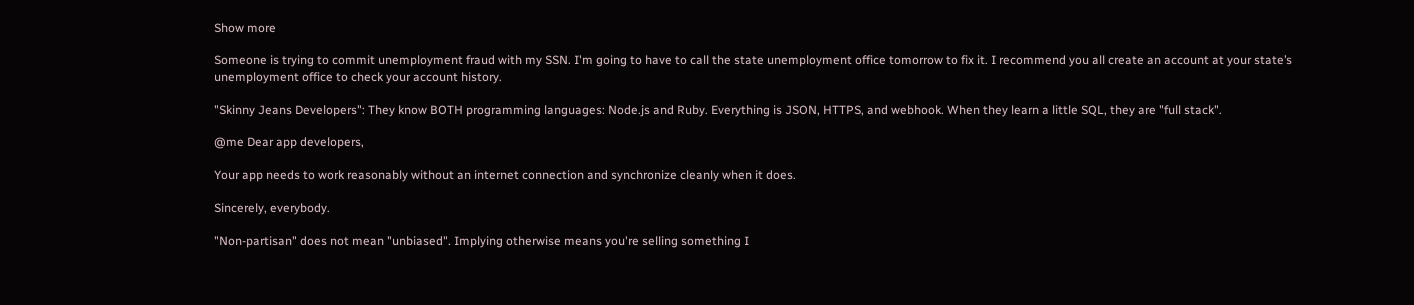Show more

Someone is trying to commit unemployment fraud with my SSN. I'm going to have to call the state unemployment office tomorrow to fix it. I recommend you all create an account at your state’s unemployment office to check your account history.

"Skinny Jeans Developers": They know BOTH programming languages: Node.js and Ruby. Everything is JSON, HTTPS, and webhook. When they learn a little SQL, they are "full stack".

@me Dear app developers,

Your app needs to work reasonably without an internet connection and synchronize cleanly when it does.

Sincerely, everybody.

"Non-partisan" does not mean "unbiased". Implying otherwise means you're selling something I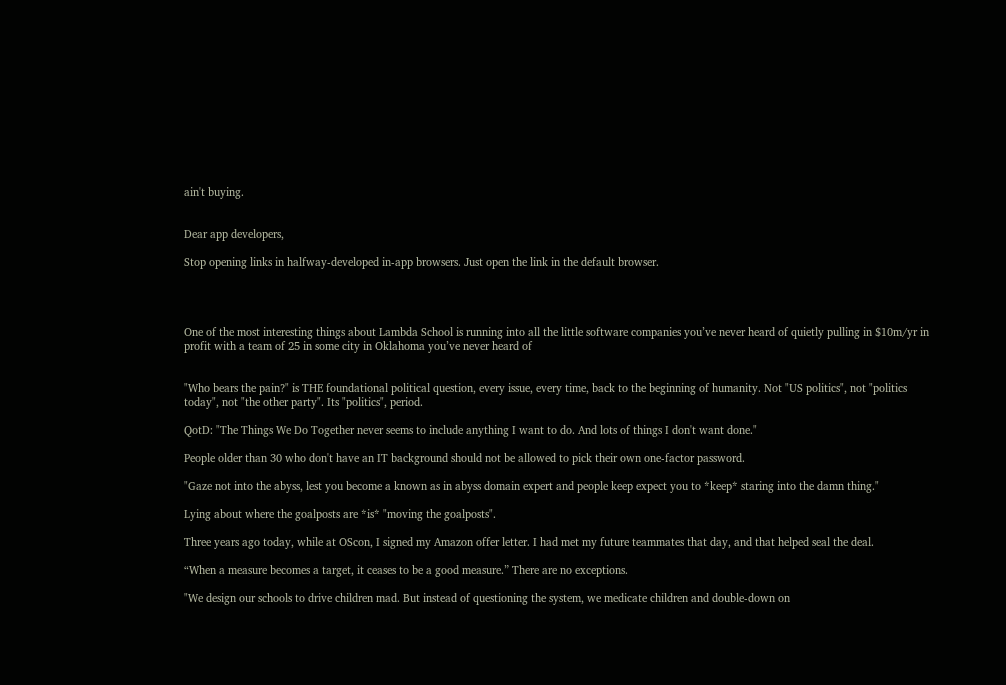ain't buying.


Dear app developers,

Stop opening links in halfway-developed in-app browsers. Just open the link in the default browser.




One of the most interesting things about Lambda School is running into all the little software companies you’ve never heard of quietly pulling in $10m/yr in profit with a team of 25 in some city in Oklahoma you’ve never heard of


"Who bears the pain?" is THE foundational political question, every issue, every time, back to the beginning of humanity. Not "US politics", not "politics today", not "the other party". Its "politics", period.

QotD: "The Things We Do Together never seems to include anything I want to do. And lots of things I don't want done."

People older than 30 who don't have an IT background should not be allowed to pick their own one-factor password.

"Gaze not into the abyss, lest you become a known as in abyss domain expert and people keep expect you to *keep* staring into the damn thing."

Lying about where the goalposts are *is* "moving the goalposts".

Three years ago today, while at OScon, I signed my Amazon offer letter. I had met my future teammates that day, and that helped seal the deal.

“When a measure becomes a target, it ceases to be a good measure.” There are no exceptions.

"We design our schools to drive children mad. But instead of questioning the system, we medicate children and double-down on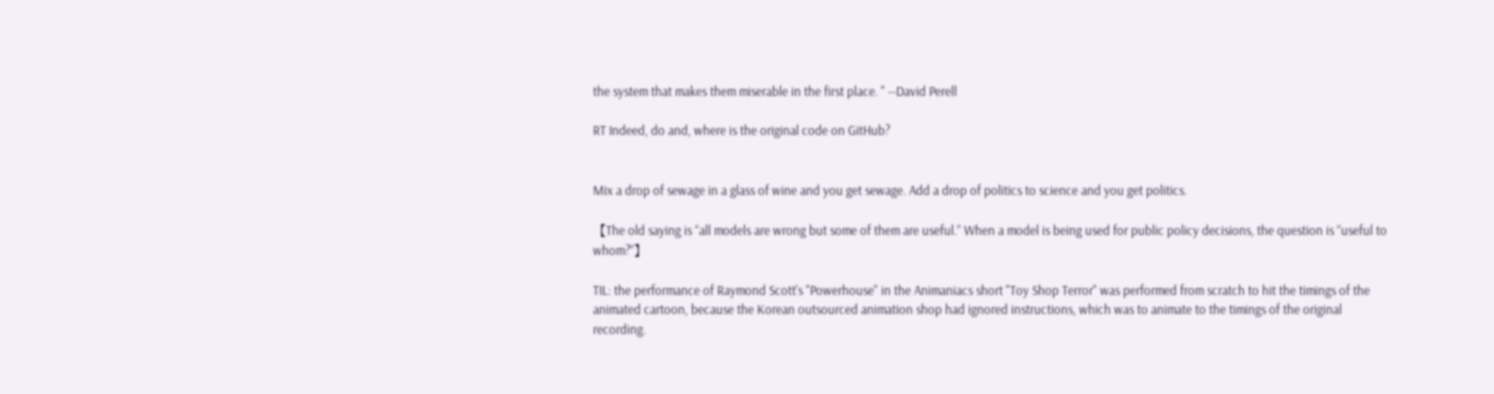the system that makes them miserable in the first place. " --David Perell

RT Indeed, do and, where is the original code on GitHub?


Mix a drop of sewage in a glass of wine and you get sewage. Add a drop of politics to science and you get politics.

【The old saying is “all models are wrong but some of them are useful.” When a model is being used for public policy decisions, the question is “useful to whom?”】

TIL: the performance of Raymond Scott's "Powerhouse" in the Animaniacs short "Toy Shop Terror" was performed from scratch to hit the timings of the animated cartoon, because the Korean outsourced animation shop had ignored instructions, which was to animate to the timings of the original recording.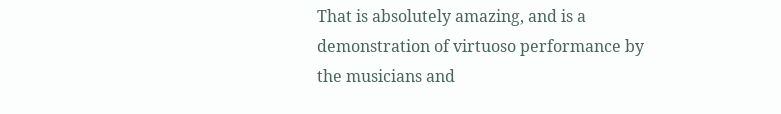That is absolutely amazing, and is a demonstration of virtuoso performance by the musicians and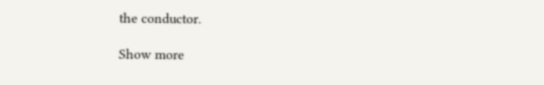the conductor.

Show more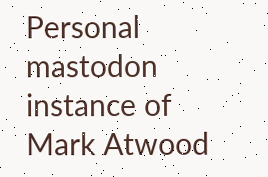Personal mastodon instance of Mark Atwood